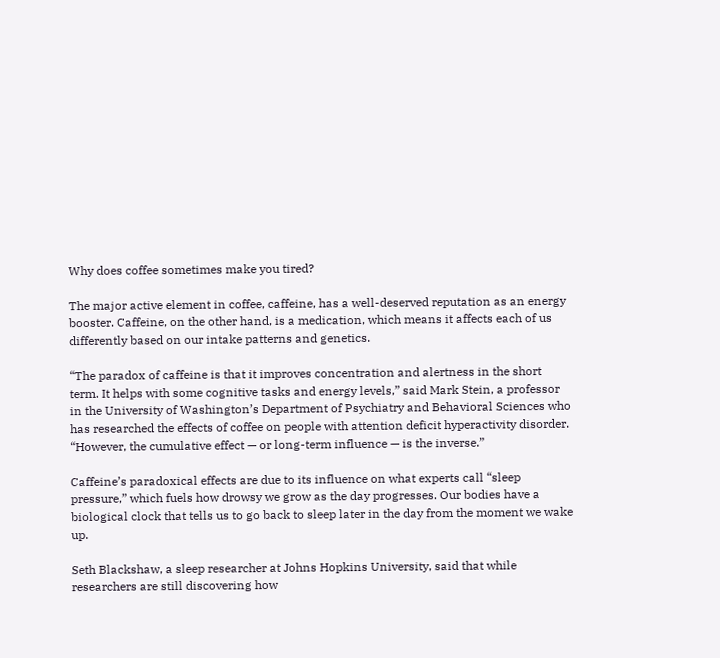Why does coffee sometimes make you tired?

The major active element in coffee, caffeine, has a well-deserved reputation as an energy booster. Caffeine, on the other hand, is a medication, which means it affects each of us differently based on our intake patterns and genetics.

“The paradox of caffeine is that it improves concentration and alertness in the short term. It helps with some cognitive tasks and energy levels,” said Mark Stein, a professor in the University of Washington’s Department of Psychiatry and Behavioral Sciences who has researched the effects of coffee on people with attention deficit hyperactivity disorder. “However, the cumulative effect — or long-term influence — is the inverse.”

Caffeine’s paradoxical effects are due to its influence on what experts call “sleep pressure,” which fuels how drowsy we grow as the day progresses. Our bodies have a biological clock that tells us to go back to sleep later in the day from the moment we wake up.

Seth Blackshaw, a sleep researcher at Johns Hopkins University, said that while researchers are still discovering how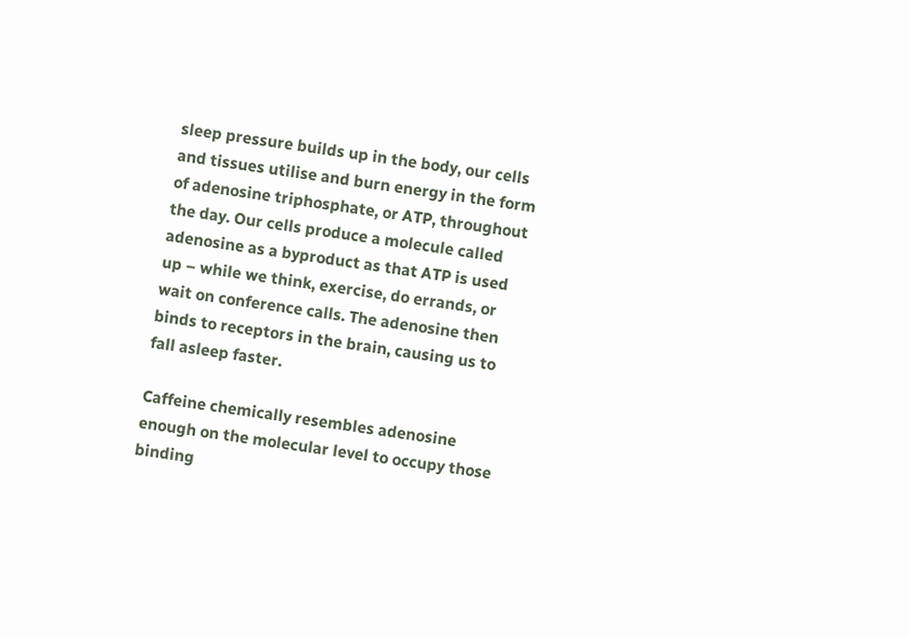sleep pressure builds up in the body, our cells and tissues utilise and burn energy in the form of adenosine triphosphate, or ATP, throughout the day. Our cells produce a molecule called adenosine as a byproduct as that ATP is used up – while we think, exercise, do errands, or wait on conference calls. The adenosine then binds to receptors in the brain, causing us to fall asleep faster.

Caffeine chemically resembles adenosine enough on the molecular level to occupy those binding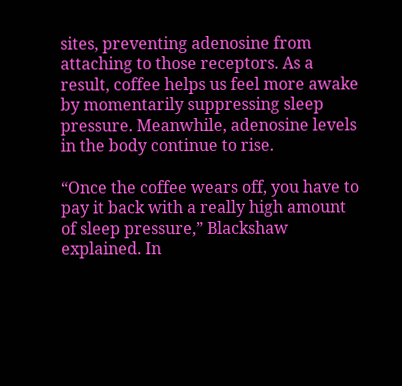sites, preventing adenosine from attaching to those receptors. As a result, coffee helps us feel more awake by momentarily suppressing sleep pressure. Meanwhile, adenosine levels in the body continue to rise.

“Once the coffee wears off, you have to pay it back with a really high amount of sleep pressure,” Blackshaw explained. In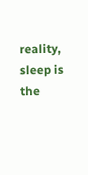reality, sleep is the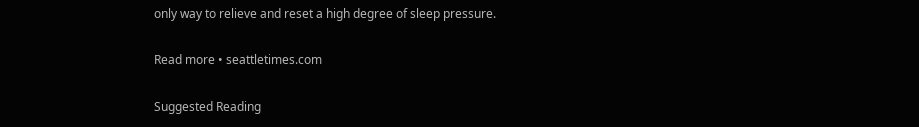only way to relieve and reset a high degree of sleep pressure.

Read more • seattletimes.com

Suggested Reading